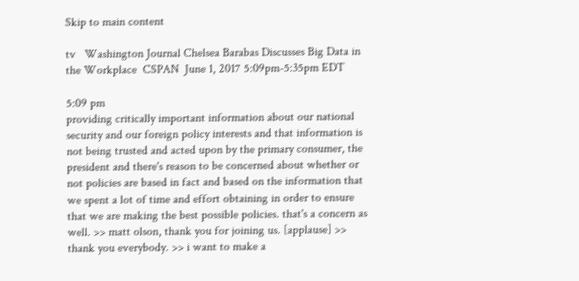Skip to main content

tv   Washington Journal Chelsea Barabas Discusses Big Data in the Workplace  CSPAN  June 1, 2017 5:09pm-5:35pm EDT

5:09 pm
providing critically important information about our national security and our foreign policy interests and that information is not being trusted and acted upon by the primary consumer, the president and there's reason to be concerned about whether or not policies are based in fact and based on the information that we spent a lot of time and effort obtaining in order to ensure that we are making the best possible policies. that's a concern as well. >> matt olson, thank you for joining us. [applause] >> thank you everybody. >> i want to make a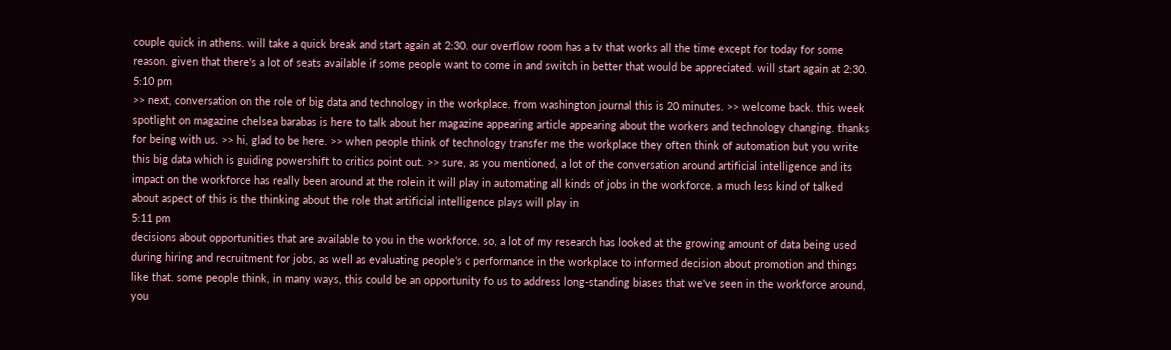couple quick in athens. will take a quick break and start again at 2:30. our overflow room has a tv that works all the time except for today for some reason. given that there's a lot of seats available if some people want to come in and switch in better that would be appreciated. will start again at 2:30.
5:10 pm
>> next, conversation on the role of big data and technology in the workplace. from washington journal this is 20 minutes. >> welcome back. this week spotlight on magazine chelsea barabas is here to talk about her magazine appearing article appearing about the workers and technology changing. thanks for being with us. >> hi, glad to be here. >> when people think of technology transfer me the workplace they often think of automation but you write this big data which is guiding powershift to critics point out. >> sure, as you mentioned, a lot of the conversation around artificial intelligence and its impact on the workforce has really been around at the rolein it will play in automating all kinds of jobs in the workforce. a much less kind of talked about aspect of this is the thinking about the role that artificial intelligence plays will play in
5:11 pm
decisions about opportunities that are available to you in the workforce. so, a lot of my research has looked at the growing amount of data being used during hiring and recruitment for jobs, as well as evaluating people's c performance in the workplace to informed decision about promotion and things like that. some people think, in many ways, this could be an opportunity fo us to address long-standing biases that we've seen in the workforce around, you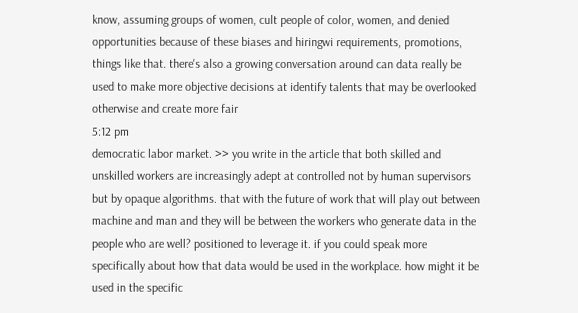know, assuming groups of women, cult people of color, women, and denied opportunities because of these biases and hiringwi requirements, promotions, things like that. there's also a growing conversation around can data really be used to make more objective decisions at identify talents that may be overlooked otherwise and create more fair
5:12 pm
democratic labor market. >> you write in the article that both skilled and unskilled workers are increasingly adept at controlled not by human supervisors but by opaque algorithms. that with the future of work that will play out between machine and man and they will be between the workers who generate data in the people who are well? positioned to leverage it. if you could speak more specifically about how that data would be used in the workplace. how might it be used in the specific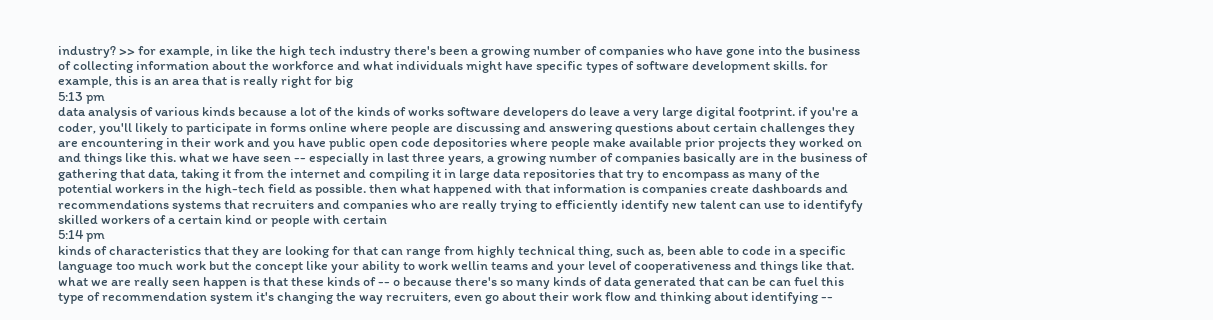industry? >> for example, in like the high tech industry there's been a growing number of companies who have gone into the business of collecting information about the workforce and what individuals might have specific types of software development skills. for example, this is an area that is really right for big
5:13 pm
data analysis of various kinds because a lot of the kinds of works software developers do leave a very large digital footprint. if you're a coder, you'll likely to participate in forms online where people are discussing and answering questions about certain challenges they are encountering in their work and you have public open code depositories where people make available prior projects they worked on and things like this. what we have seen -- especially in last three years, a growing number of companies basically are in the business of gathering that data, taking it from the internet and compiling it in large data repositories that try to encompass as many of the potential workers in the high-tech field as possible. then what happened with that information is companies create dashboards and recommendations systems that recruiters and companies who are really trying to efficiently identify new talent can use to identifyfy skilled workers of a certain kind or people with certain
5:14 pm
kinds of characteristics that they are looking for that can range from highly technical thing, such as, been able to code in a specific language too much work but the concept like your ability to work wellin teams and your level of cooperativeness and things like that. what we are really seen happen is that these kinds of -- o because there's so many kinds of data generated that can be can fuel this type of recommendation system it's changing the way recruiters, even go about their work flow and thinking about identifying --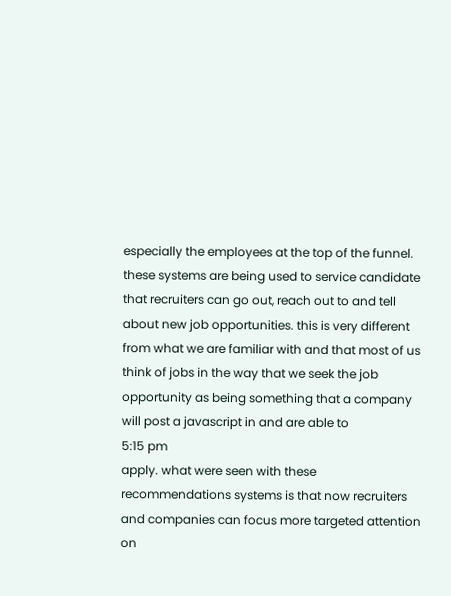especially the employees at the top of the funnel. these systems are being used to service candidate that recruiters can go out, reach out to and tell about new job opportunities. this is very different from what we are familiar with and that most of us think of jobs in the way that we seek the job opportunity as being something that a company will post a javascript in and are able to
5:15 pm
apply. what were seen with these recommendations systems is that now recruiters and companies can focus more targeted attention on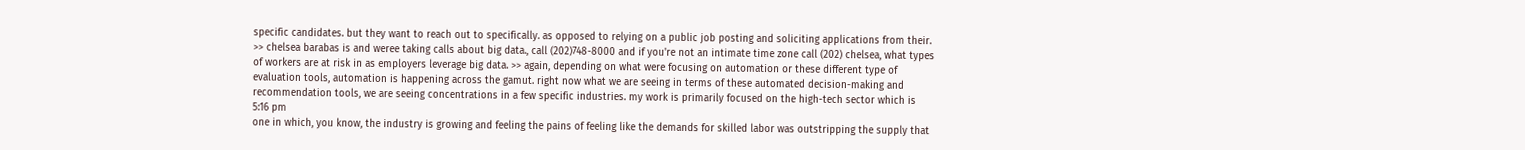specific candidates. but they want to reach out to specifically. as opposed to relying on a public job posting and soliciting applications from their. >> chelsea barabas is and weree taking calls about big data., call (202)748-8000 and if you're not an intimate time zone call (202) chelsea, what types of workers are at risk in as employers leverage big data. >> again, depending on what were focusing on automation or these different type of evaluation tools, automation is happening across the gamut. right now what we are seeing in terms of these automated decision-making and recommendation tools, we are seeing concentrations in a few specific industries. my work is primarily focused on the high-tech sector which is
5:16 pm
one in which, you know, the industry is growing and feeling the pains of feeling like the demands for skilled labor was outstripping the supply that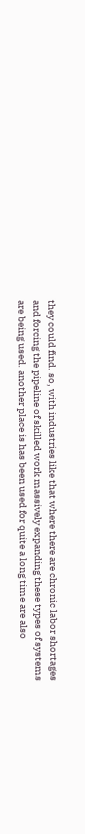they could find. so, with industries like that where there are chronic labor shortages and forcing the pipeline of skilled work massively expanding these types of systems are being used. another place is has been used for quite a long time are also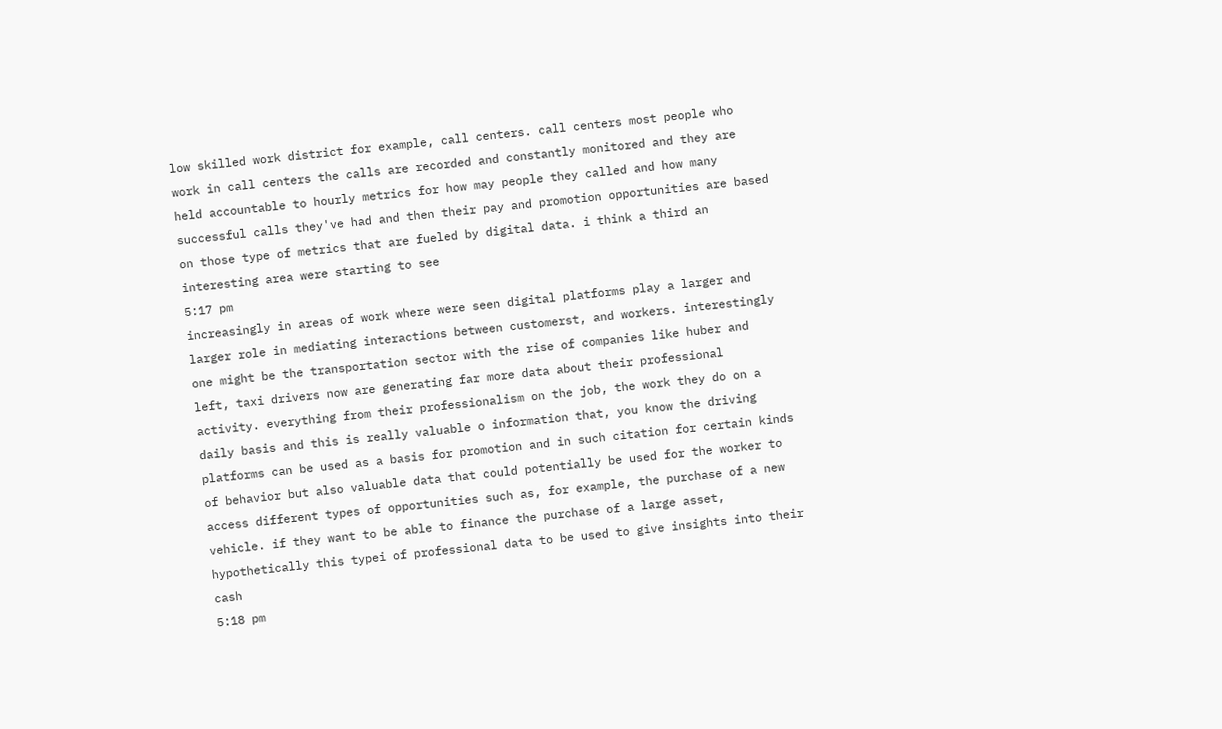low skilled work district for example, call centers. call centers most people who work in call centers the calls are recorded and constantly monitored and they are held accountable to hourly metrics for how may people they called and how many successful calls they've had and then their pay and promotion opportunities are based on those type of metrics that are fueled by digital data. i think a third an interesting area were starting to see
5:17 pm
increasingly in areas of work where were seen digital platforms play a larger and larger role in mediating interactions between customerst, and workers. interestingly one might be the transportation sector with the rise of companies like huber and left, taxi drivers now are generating far more data about their professional activity. everything from their professionalism on the job, the work they do on a daily basis and this is really valuable o information that, you know the driving platforms can be used as a basis for promotion and in such citation for certain kinds of behavior but also valuable data that could potentially be used for the worker to access different types of opportunities such as, for example, the purchase of a new vehicle. if they want to be able to finance the purchase of a large asset, hypothetically this typei of professional data to be used to give insights into their cash
5:18 pm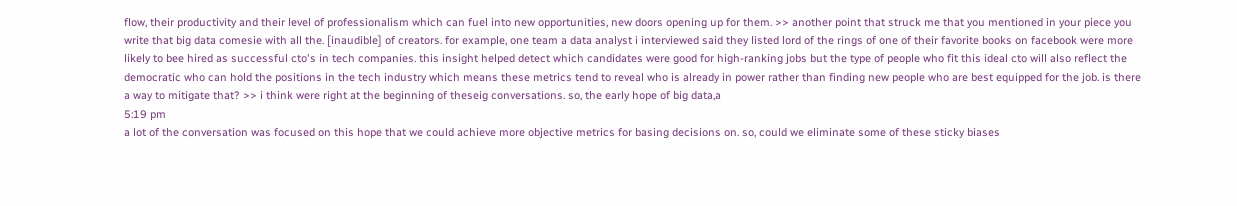flow, their productivity and their level of professionalism which can fuel into new opportunities, new doors opening up for them. >> another point that struck me that you mentioned in your piece you write that big data comesie with all the. [inaudible] of creators. for example, one team a data analyst i interviewed said they listed lord of the rings of one of their favorite books on facebook were more likely to bee hired as successful cto's in tech companies. this insight helped detect which candidates were good for high-ranking jobs but the type of people who fit this ideal cto will also reflect the democratic who can hold the positions in the tech industry which means these metrics tend to reveal who is already in power rather than finding new people who are best equipped for the job. is there a way to mitigate that? >> i think were right at the beginning of theseig conversations. so, the early hope of big data,a
5:19 pm
a lot of the conversation was focused on this hope that we could achieve more objective metrics for basing decisions on. so, could we eliminate some of these sticky biases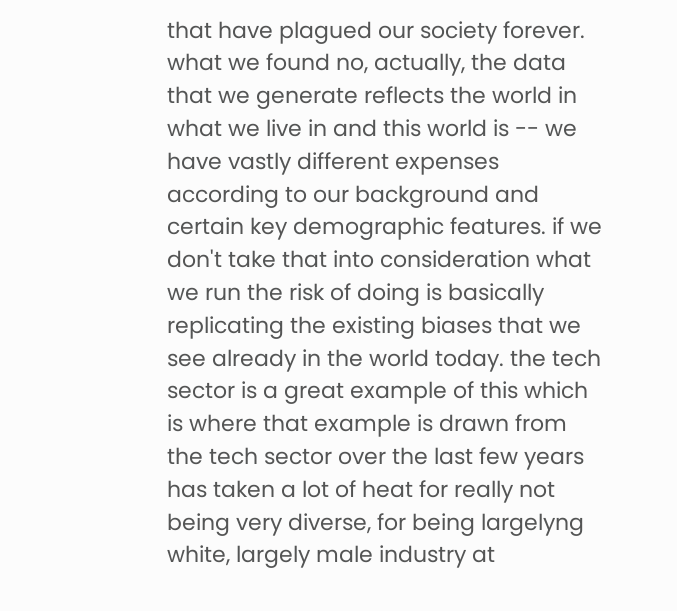that have plagued our society forever. what we found no, actually, the data that we generate reflects the world in what we live in and this world is -- we have vastly different expenses according to our background and certain key demographic features. if we don't take that into consideration what we run the risk of doing is basically replicating the existing biases that we see already in the world today. the tech sector is a great example of this which is where that example is drawn from the tech sector over the last few years has taken a lot of heat for really not being very diverse, for being largelyng white, largely male industry at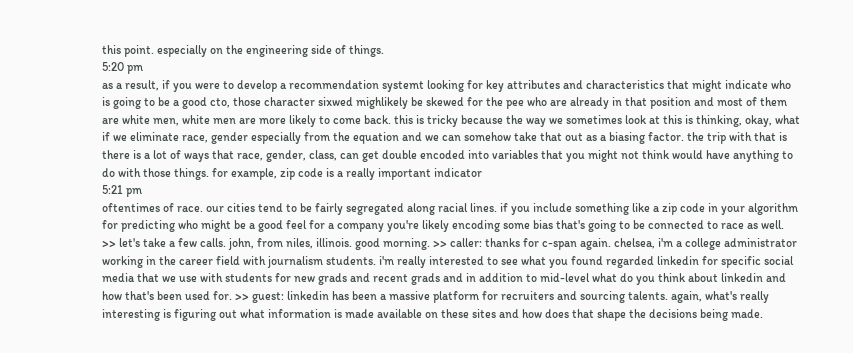this point. especially on the engineering side of things.
5:20 pm
as a result, if you were to develop a recommendation systemt looking for key attributes and characteristics that might indicate who is going to be a good cto, those character sixwed mighlikely be skewed for the pee who are already in that position and most of them are white men, white men are more likely to come back. this is tricky because the way we sometimes look at this is thinking, okay, what if we eliminate race, gender especially from the equation and we can somehow take that out as a biasing factor. the trip with that is there is a lot of ways that race, gender, class, can get double encoded into variables that you might not think would have anything to do with those things. for example, zip code is a really important indicator
5:21 pm
oftentimes of race. our cities tend to be fairly segregated along racial lines. if you include something like a zip code in your algorithm for predicting who might be a good feel for a company you're likely encoding some bias that's going to be connected to race as well. >> let's take a few calls. john, from niles, illinois. good morning. >> caller: thanks for c-span again. chelsea, i'm a college administrator working in the career field with journalism students. i'm really interested to see what you found regarded linkedin for specific social media that we use with students for new grads and recent grads and in addition to mid-level what do you think about linkedin and how that's been used for. >> guest: linkedin has been a massive platform for recruiters and sourcing talents. again, what's really interesting is figuring out what information is made available on these sites and how does that shape the decisions being made.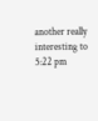another really interesting to
5:22 pm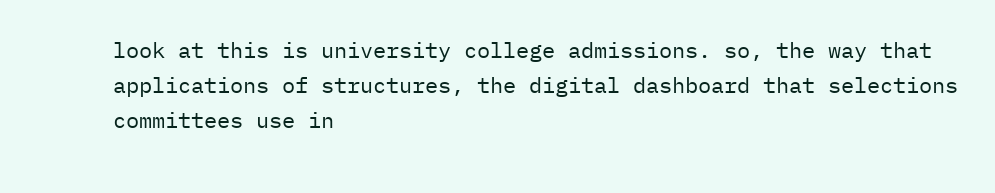look at this is university college admissions. so, the way that applications of structures, the digital dashboard that selections committees use in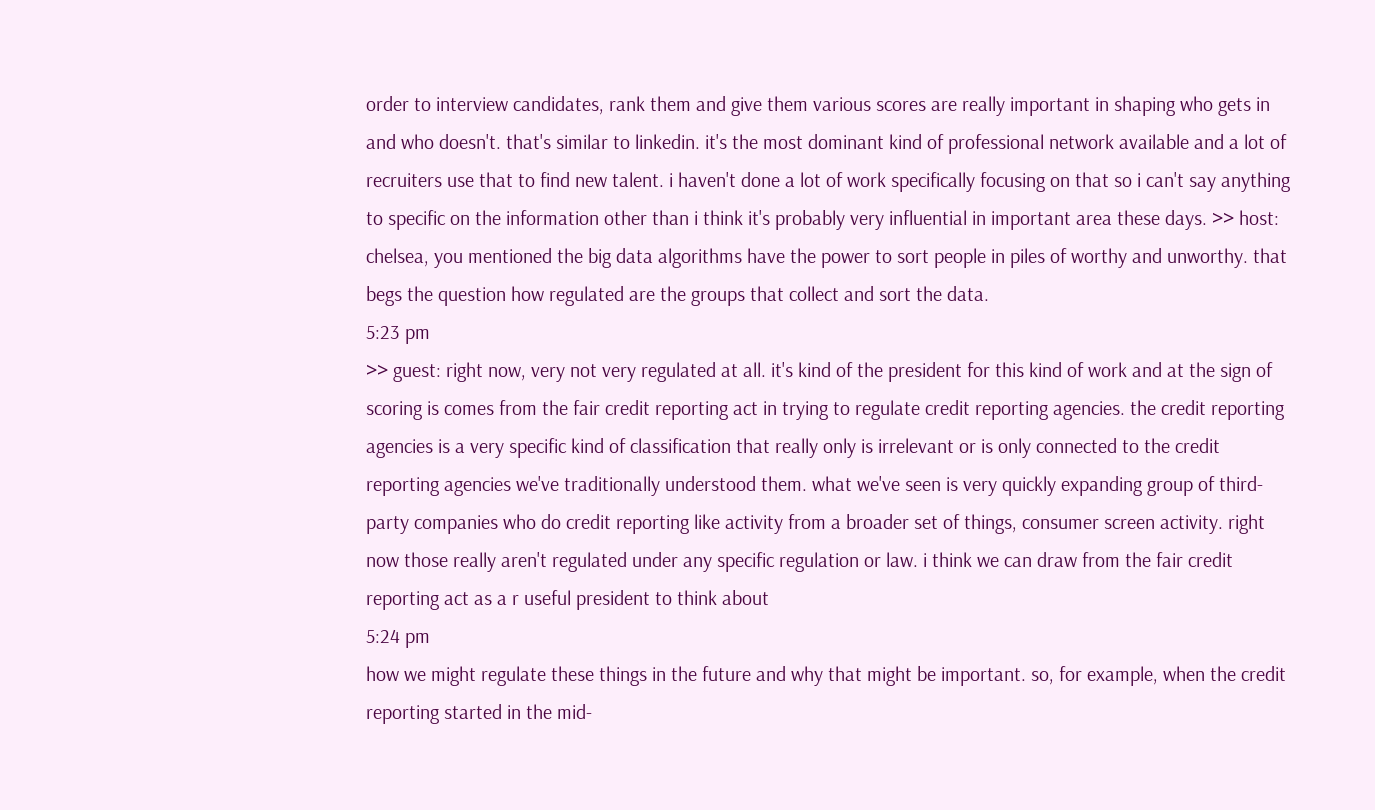order to interview candidates, rank them and give them various scores are really important in shaping who gets in and who doesn't. that's similar to linkedin. it's the most dominant kind of professional network available and a lot of recruiters use that to find new talent. i haven't done a lot of work specifically focusing on that so i can't say anything to specific on the information other than i think it's probably very influential in important area these days. >> host: chelsea, you mentioned the big data algorithms have the power to sort people in piles of worthy and unworthy. that begs the question how regulated are the groups that collect and sort the data.
5:23 pm
>> guest: right now, very not very regulated at all. it's kind of the president for this kind of work and at the sign of scoring is comes from the fair credit reporting act in trying to regulate credit reporting agencies. the credit reporting agencies is a very specific kind of classification that really only is irrelevant or is only connected to the credit reporting agencies we've traditionally understood them. what we've seen is very quickly expanding group of third-party companies who do credit reporting like activity from a broader set of things, consumer screen activity. right now those really aren't regulated under any specific regulation or law. i think we can draw from the fair credit reporting act as a r useful president to think about
5:24 pm
how we might regulate these things in the future and why that might be important. so, for example, when the credit reporting started in the mid-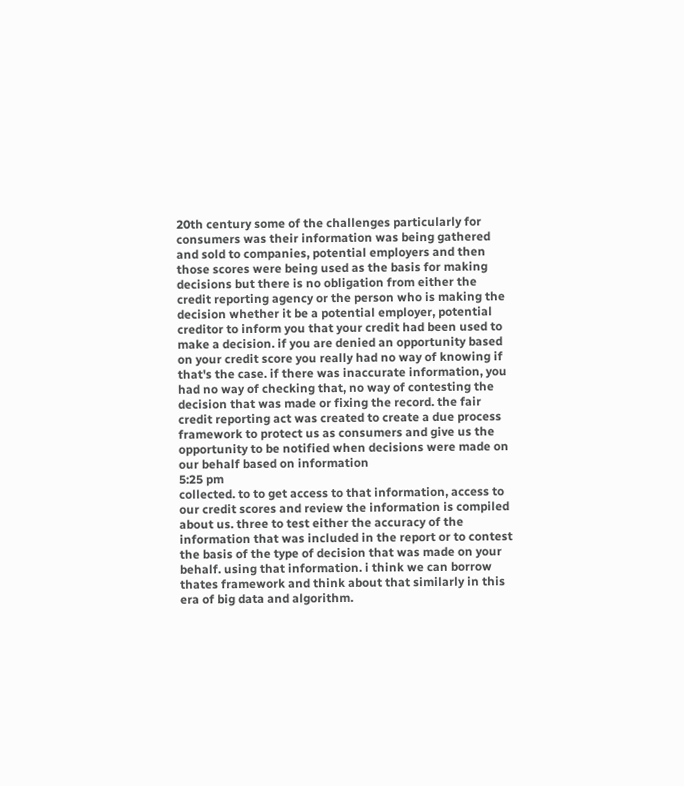20th century some of the challenges particularly for consumers was their information was being gathered and sold to companies, potential employers and then those scores were being used as the basis for making decisions but there is no obligation from either the credit reporting agency or the person who is making the decision whether it be a potential employer, potential creditor to inform you that your credit had been used to make a decision. if you are denied an opportunity based on your credit score you really had no way of knowing if that's the case. if there was inaccurate information, you had no way of checking that, no way of contesting the decision that was made or fixing the record. the fair credit reporting act was created to create a due process framework to protect us as consumers and give us the opportunity to be notified when decisions were made on our behalf based on information
5:25 pm
collected. to to get access to that information, access to our credit scores and review the information is compiled about us. three to test either the accuracy of the information that was included in the report or to contest the basis of the type of decision that was made on your behalf. using that information. i think we can borrow thates framework and think about that similarly in this era of big data and algorithm.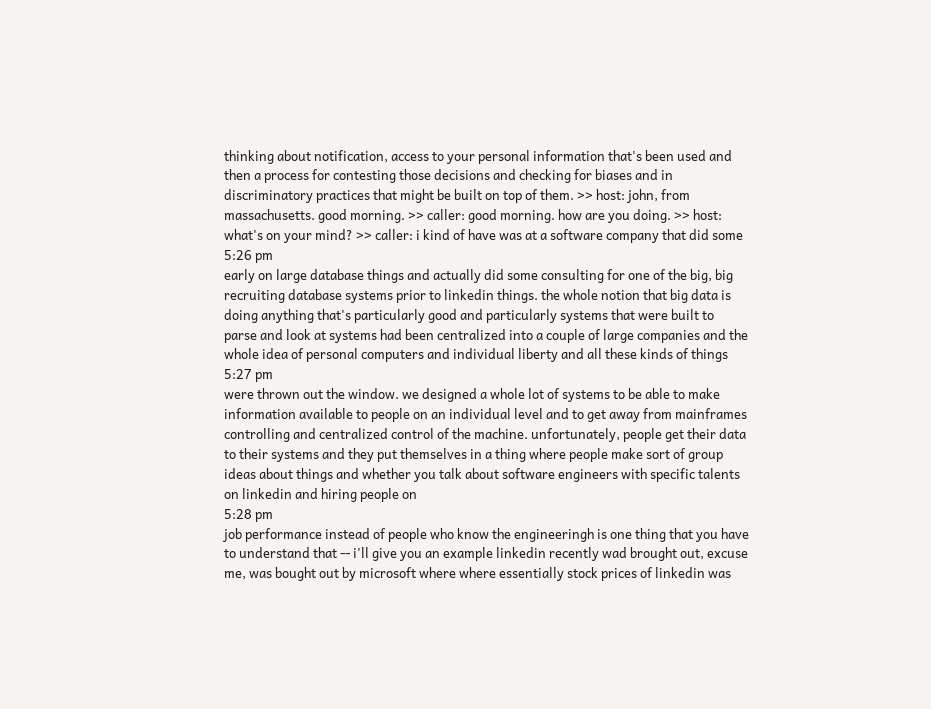thinking about notification, access to your personal information that's been used and then a process for contesting those decisions and checking for biases and in discriminatory practices that might be built on top of them. >> host: john, from massachusetts. good morning. >> caller: good morning. how are you doing. >> host: what's on your mind? >> caller: i kind of have was at a software company that did some
5:26 pm
early on large database things and actually did some consulting for one of the big, big recruiting database systems prior to linkedin things. the whole notion that big data is doing anything that's particularly good and particularly systems that were built to parse and look at systems had been centralized into a couple of large companies and the whole idea of personal computers and individual liberty and all these kinds of things
5:27 pm
were thrown out the window. we designed a whole lot of systems to be able to make information available to people on an individual level and to get away from mainframes controlling and centralized control of the machine. unfortunately, people get their data to their systems and they put themselves in a thing where people make sort of group ideas about things and whether you talk about software engineers with specific talents on linkedin and hiring people on
5:28 pm
job performance instead of people who know the engineeringh is one thing that you have to understand that -- i'll give you an example linkedin recently wad brought out, excuse me, was bought out by microsoft where where essentially stock prices of linkedin was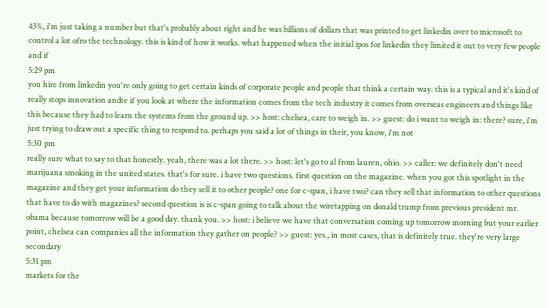43%, i'm just taking a number but that's probably about right and he was billions of dollars that was printed to get linkedin over to microsoft to control a lot ofro the technology. this is kind of how it works. what happened when the initial ipos for linkedin they limited it out to very few people and if
5:29 pm
you hire from linkedin you're only going to get certain kinds of corporate people and people that think a certain way. this is a typical and it's kind of really stops innovation andte if you look at where the information comes from the tech industry it comes from overseas engineers and things like this because they had to learn the systems from the ground up. >> host: chelsea, care to weigh in. >> guest: do i want to weigh in: there? sure, i'm just trying to draw out a specific thing to respond to. perhaps you said a lot of things in their, you know, i'm not
5:30 pm
really sure what to say to that honestly. yeah, there was a lot there. >> host: let's go to al from lauren, ohio. >> caller: we definitely don't need marijuana smoking in the united states. that's for sure. i have two questions. first question on the magazine. when you got this spotlight in the magazine and they get your information do they sell it to other people? one for c-span, i have two? can they sell that information to other questions that have to do with magazines? second question is is c-span going to talk about the wiretapping on donald trump from previous president mr. obama because tomorrow will be a good day. thank you. >> host: i believe we have that conversation coming up tomorrow morning but your earlier point, chelsea can companies all the information they gather on people? >> guest: yes., in most cases, that is definitely true. they're very large secondary
5:31 pm
markets for the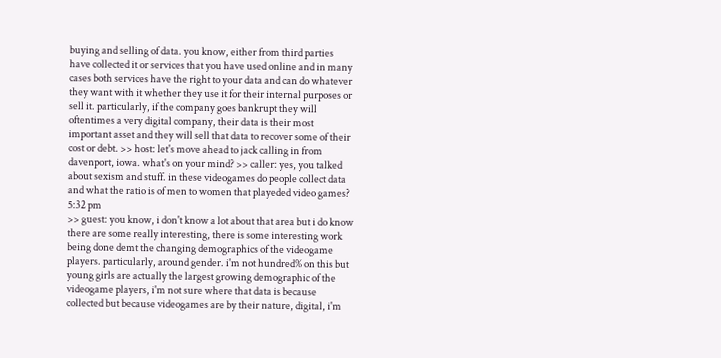buying and selling of data. you know, either from third parties have collected it or services that you have used online and in many cases both services have the right to your data and can do whatever they want with it whether they use it for their internal purposes or sell it. particularly, if the company goes bankrupt they will oftentimes a very digital company, their data is their most important asset and they will sell that data to recover some of their cost or debt. >> host: let's move ahead to jack calling in from davenport, iowa. what's on your mind? >> caller: yes, you talked about sexism and stuff. in these videogames do people collect data and what the ratio is of men to women that playeded video games?
5:32 pm
>> guest: you know, i don't know a lot about that area but i do know there are some really interesting, there is some interesting work being done demt the changing demographics of the videogame players. particularly, around gender. i'm not hundred% on this but young girls are actually the largest growing demographic of the videogame players, i'm not sure where that data is because collected but because videogames are by their nature, digital, i'm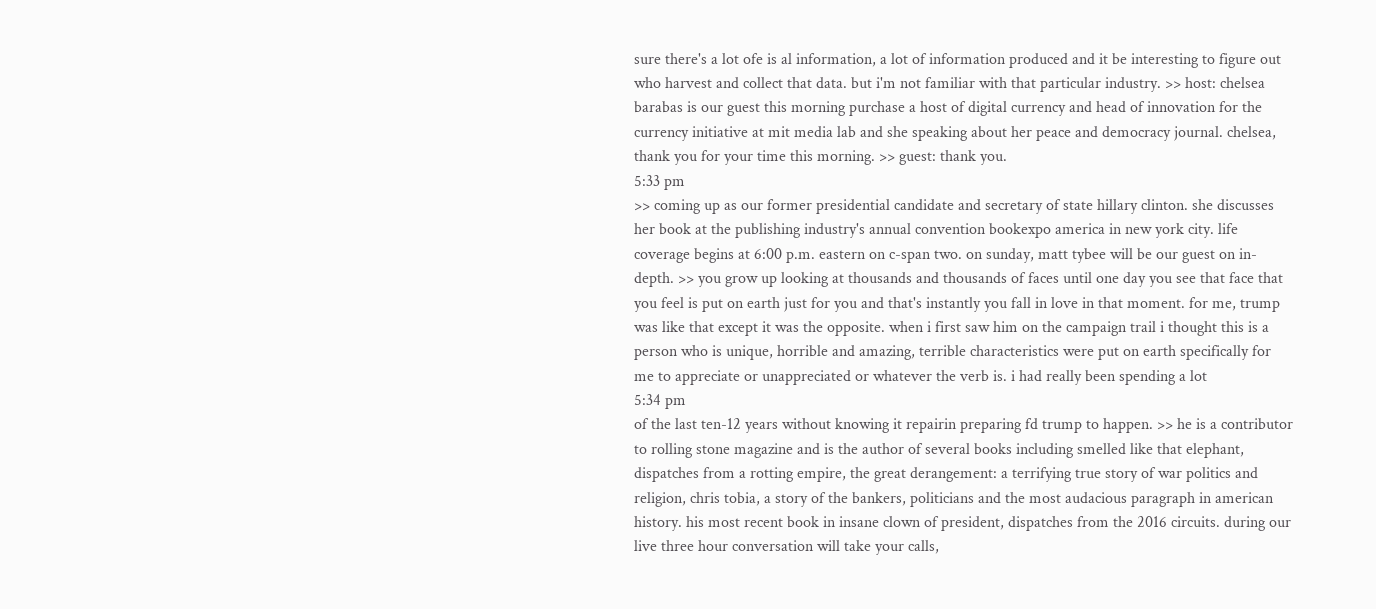sure there's a lot ofe is al information, a lot of information produced and it be interesting to figure out who harvest and collect that data. but i'm not familiar with that particular industry. >> host: chelsea barabas is our guest this morning purchase a host of digital currency and head of innovation for the currency initiative at mit media lab and she speaking about her peace and democracy journal. chelsea, thank you for your time this morning. >> guest: thank you.
5:33 pm
>> coming up as our former presidential candidate and secretary of state hillary clinton. she discusses her book at the publishing industry's annual convention bookexpo america in new york city. life coverage begins at 6:00 p.m. eastern on c-span two. on sunday, matt tybee will be our guest on in-depth. >> you grow up looking at thousands and thousands of faces until one day you see that face that you feel is put on earth just for you and that's instantly you fall in love in that moment. for me, trump was like that except it was the opposite. when i first saw him on the campaign trail i thought this is a person who is unique, horrible and amazing, terrible characteristics were put on earth specifically for me to appreciate or unappreciated or whatever the verb is. i had really been spending a lot
5:34 pm
of the last ten-12 years without knowing it repairin preparing fd trump to happen. >> he is a contributor to rolling stone magazine and is the author of several books including smelled like that elephant, dispatches from a rotting empire, the great derangement: a terrifying true story of war politics and religion, chris tobia, a story of the bankers, politicians and the most audacious paragraph in american history. his most recent book in insane clown of president, dispatches from the 2016 circuits. during our live three hour conversation will take your calls,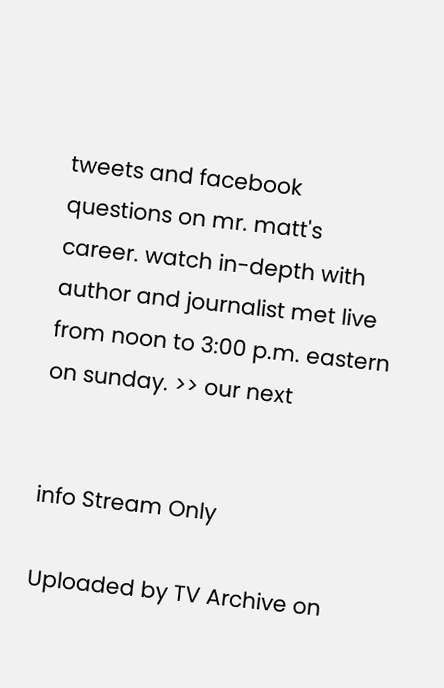tweets and facebook questions on mr. matt's career. watch in-depth with author and journalist met live from noon to 3:00 p.m. eastern on sunday. >> our next


info Stream Only

Uploaded by TV Archive on